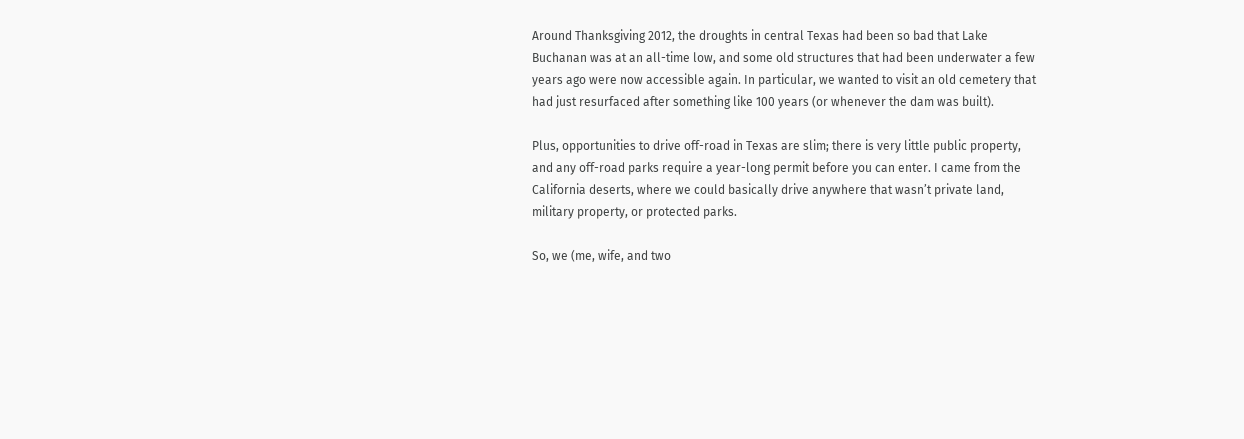Around Thanksgiving 2012, the droughts in central Texas had been so bad that Lake Buchanan was at an all-time low, and some old structures that had been underwater a few years ago were now accessible again. In particular, we wanted to visit an old cemetery that had just resurfaced after something like 100 years (or whenever the dam was built).

Plus, opportunities to drive off-road in Texas are slim; there is very little public property, and any off-road parks require a year-long permit before you can enter. I came from the California deserts, where we could basically drive anywhere that wasn’t private land, military property, or protected parks.

So, we (me, wife, and two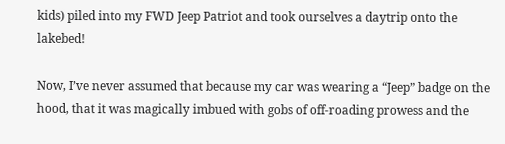kids) piled into my FWD Jeep Patriot and took ourselves a daytrip onto the lakebed!

Now, I’ve never assumed that because my car was wearing a “Jeep” badge on the hood, that it was magically imbued with gobs of off-roading prowess and the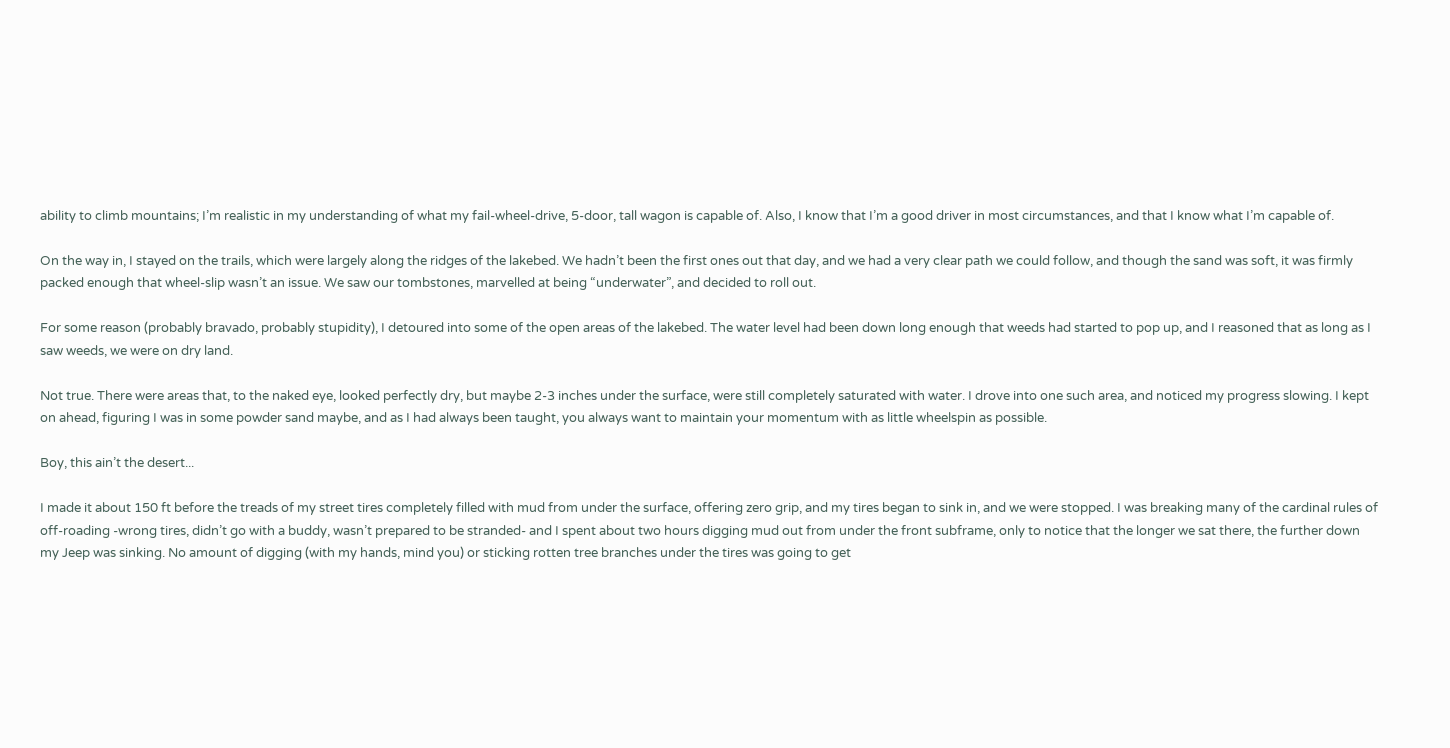ability to climb mountains; I’m realistic in my understanding of what my fail-wheel-drive, 5-door, tall wagon is capable of. Also, I know that I’m a good driver in most circumstances, and that I know what I’m capable of.

On the way in, I stayed on the trails, which were largely along the ridges of the lakebed. We hadn’t been the first ones out that day, and we had a very clear path we could follow, and though the sand was soft, it was firmly packed enough that wheel-slip wasn’t an issue. We saw our tombstones, marvelled at being “underwater”, and decided to roll out.

For some reason (probably bravado, probably stupidity), I detoured into some of the open areas of the lakebed. The water level had been down long enough that weeds had started to pop up, and I reasoned that as long as I saw weeds, we were on dry land.

Not true. There were areas that, to the naked eye, looked perfectly dry, but maybe 2-3 inches under the surface, were still completely saturated with water. I drove into one such area, and noticed my progress slowing. I kept on ahead, figuring I was in some powder sand maybe, and as I had always been taught, you always want to maintain your momentum with as little wheelspin as possible.

Boy, this ain’t the desert...

I made it about 150 ft before the treads of my street tires completely filled with mud from under the surface, offering zero grip, and my tires began to sink in, and we were stopped. I was breaking many of the cardinal rules of off-roading -wrong tires, didn’t go with a buddy, wasn’t prepared to be stranded- and I spent about two hours digging mud out from under the front subframe, only to notice that the longer we sat there, the further down my Jeep was sinking. No amount of digging (with my hands, mind you) or sticking rotten tree branches under the tires was going to get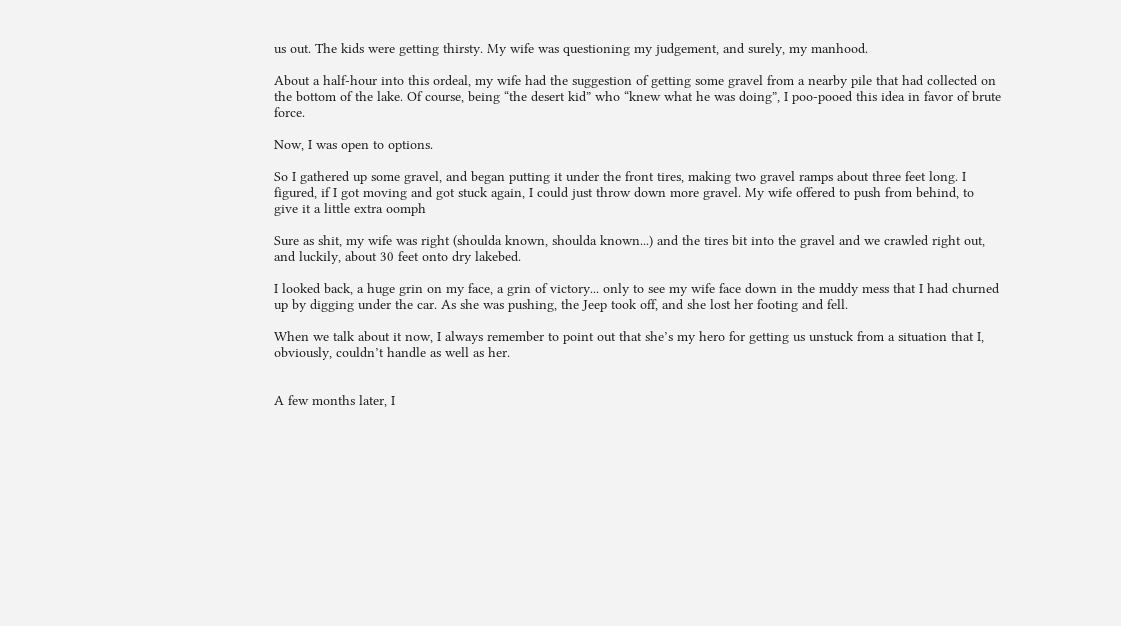us out. The kids were getting thirsty. My wife was questioning my judgement, and surely, my manhood.

About a half-hour into this ordeal, my wife had the suggestion of getting some gravel from a nearby pile that had collected on the bottom of the lake. Of course, being “the desert kid” who “knew what he was doing”, I poo-pooed this idea in favor of brute force.

Now, I was open to options.

So I gathered up some gravel, and began putting it under the front tires, making two gravel ramps about three feet long. I figured, if I got moving and got stuck again, I could just throw down more gravel. My wife offered to push from behind, to give it a little extra oomph

Sure as shit, my wife was right (shoulda known, shoulda known...) and the tires bit into the gravel and we crawled right out, and luckily, about 30 feet onto dry lakebed.

I looked back, a huge grin on my face, a grin of victory... only to see my wife face down in the muddy mess that I had churned up by digging under the car. As she was pushing, the Jeep took off, and she lost her footing and fell.

When we talk about it now, I always remember to point out that she’s my hero for getting us unstuck from a situation that I, obviously, couldn’t handle as well as her.


A few months later, I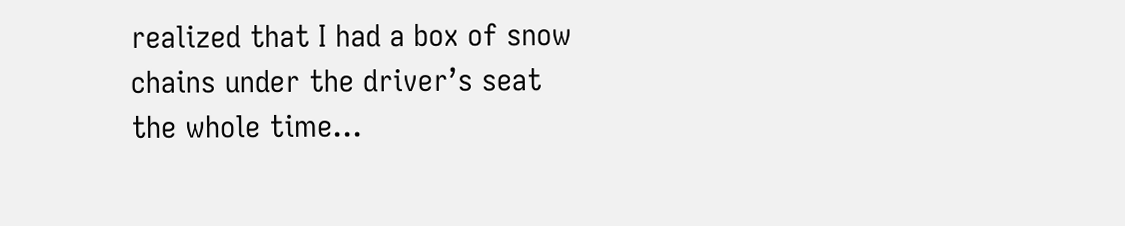realized that I had a box of snow chains under the driver’s seat the whole time...